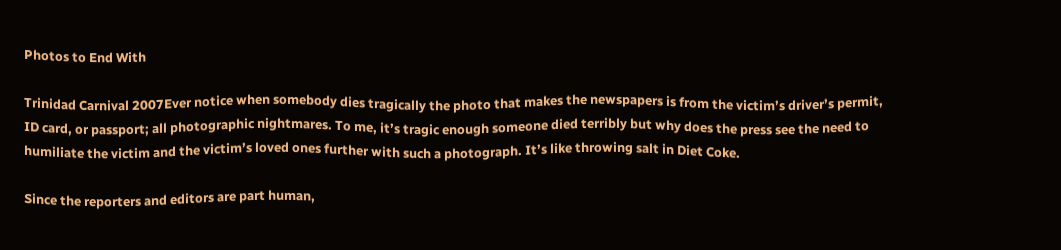Photos to End With

Trinidad Carnival 2007Ever notice when somebody dies tragically the photo that makes the newspapers is from the victim’s driver’s permit, ID card, or passport; all photographic nightmares. To me, it’s tragic enough someone died terribly but why does the press see the need to humiliate the victim and the victim’s loved ones further with such a photograph. It’s like throwing salt in Diet Coke.

Since the reporters and editors are part human,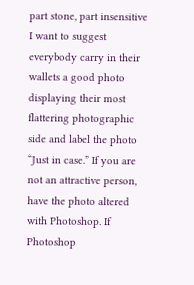part stone, part insensitive I want to suggest everybody carry in their wallets a good photo displaying their most flattering photographic side and label the photo “Just in case.” If you are not an attractive person, have the photo altered with Photoshop. If Photoshop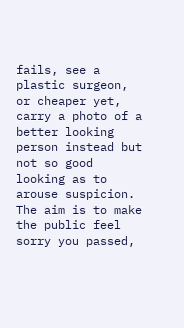fails, see a plastic surgeon, or cheaper yet, carry a photo of a better looking person instead but not so good looking as to arouse suspicion.  The aim is to make the public feel sorry you passed,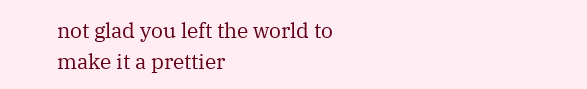not glad you left the world to make it a prettier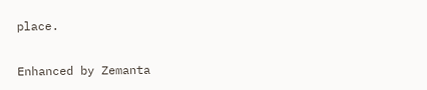place.

Enhanced by Zemanta